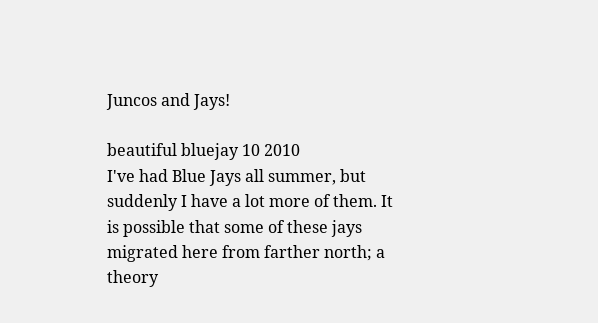Juncos and Jays!

beautiful bluejay 10 2010
I've had Blue Jays all summer, but suddenly I have a lot more of them. It is possible that some of these jays migrated here from farther north; a theory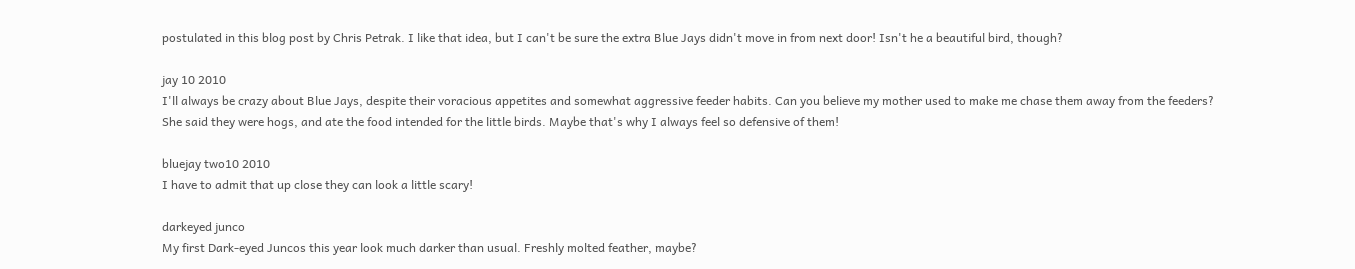postulated in this blog post by Chris Petrak. I like that idea, but I can't be sure the extra Blue Jays didn't move in from next door! Isn't he a beautiful bird, though?

jay 10 2010
I'll always be crazy about Blue Jays, despite their voracious appetites and somewhat aggressive feeder habits. Can you believe my mother used to make me chase them away from the feeders? She said they were hogs, and ate the food intended for the little birds. Maybe that's why I always feel so defensive of them!

bluejay two10 2010
I have to admit that up close they can look a little scary!

darkeyed junco
My first Dark-eyed Juncos this year look much darker than usual. Freshly molted feather, maybe?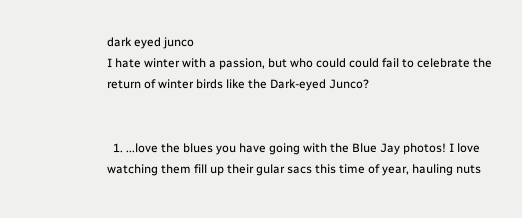dark eyed junco
I hate winter with a passion, but who could could fail to celebrate the return of winter birds like the Dark-eyed Junco?


  1. ...love the blues you have going with the Blue Jay photos! I love watching them fill up their gular sacs this time of year, hauling nuts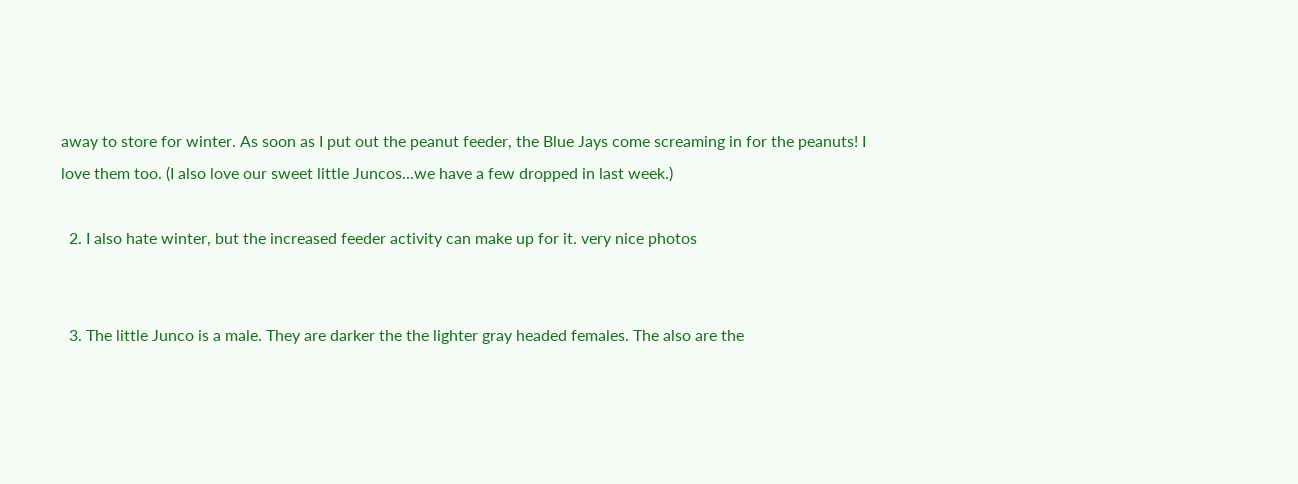away to store for winter. As soon as I put out the peanut feeder, the Blue Jays come screaming in for the peanuts! I love them too. (I also love our sweet little Juncos...we have a few dropped in last week.)

  2. I also hate winter, but the increased feeder activity can make up for it. very nice photos


  3. The little Junco is a male. They are darker the the lighter gray headed females. The also are the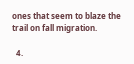ones that seem to blaze the trail on fall migration.

  4.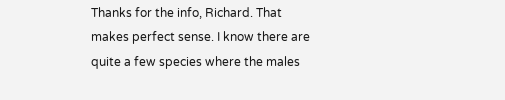Thanks for the info, Richard. That makes perfect sense. I know there are quite a few species where the males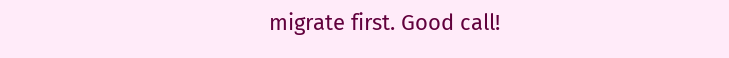migrate first. Good call!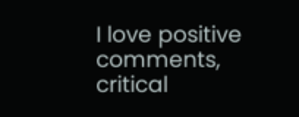I love positive comments, critical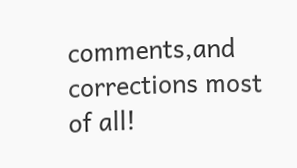comments,and corrections most of all!